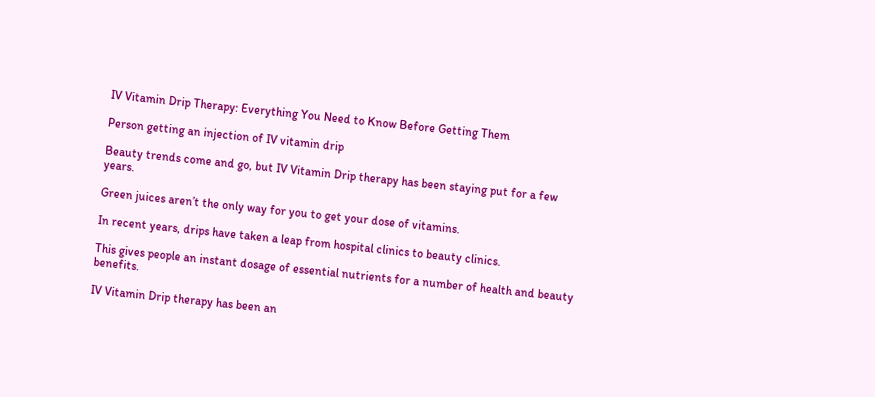IV Vitamin Drip Therapy: Everything You Need to Know Before Getting Them

Person getting an injection of IV vitamin drip

Beauty trends come and go, but IV Vitamin Drip therapy has been staying put for a few years.

Green juices aren’t the only way for you to get your dose of vitamins.

In recent years, drips have taken a leap from hospital clinics to beauty clinics.

This gives people an instant dosage of essential nutrients for a number of health and beauty benefits.

IV Vitamin Drip therapy has been an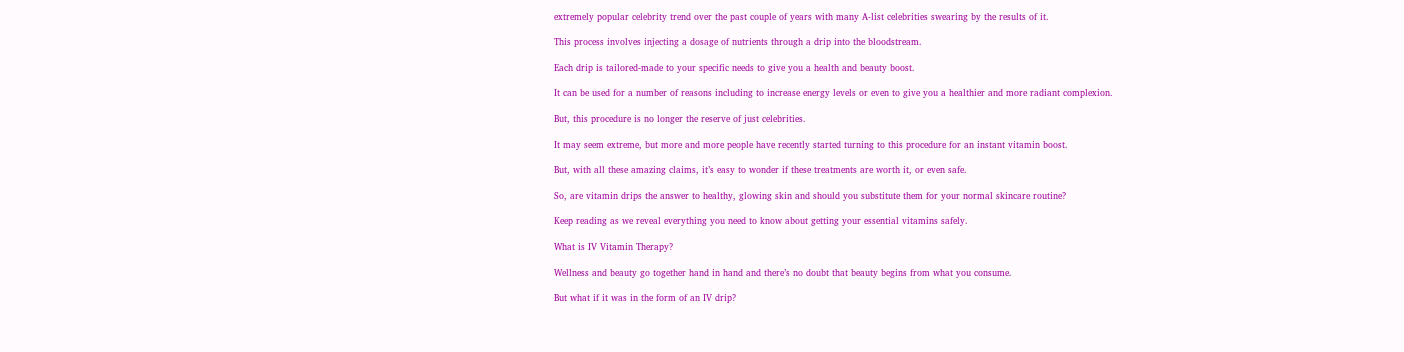extremely popular celebrity trend over the past couple of years with many A-list celebrities swearing by the results of it.

This process involves injecting a dosage of nutrients through a drip into the bloodstream.

Each drip is tailored-made to your specific needs to give you a health and beauty boost.

It can be used for a number of reasons including to increase energy levels or even to give you a healthier and more radiant complexion.

But, this procedure is no longer the reserve of just celebrities.

It may seem extreme, but more and more people have recently started turning to this procedure for an instant vitamin boost.

But, with all these amazing claims, it’s easy to wonder if these treatments are worth it, or even safe.

So, are vitamin drips the answer to healthy, glowing skin and should you substitute them for your normal skincare routine?

Keep reading as we reveal everything you need to know about getting your essential vitamins safely.

What is IV Vitamin Therapy?

Wellness and beauty go together hand in hand and there’s no doubt that beauty begins from what you consume.

But what if it was in the form of an IV drip?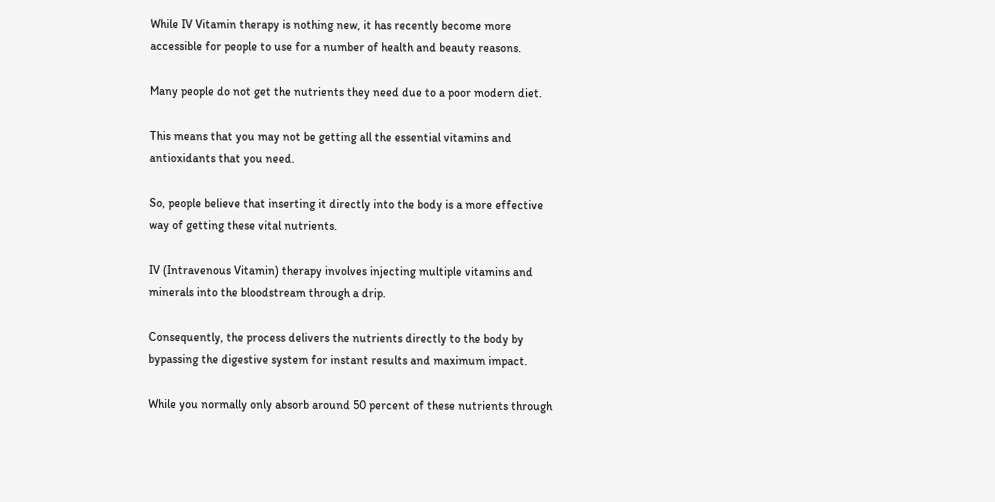While IV Vitamin therapy is nothing new, it has recently become more accessible for people to use for a number of health and beauty reasons.

Many people do not get the nutrients they need due to a poor modern diet.

This means that you may not be getting all the essential vitamins and antioxidants that you need.

So, people believe that inserting it directly into the body is a more effective way of getting these vital nutrients.

IV (Intravenous Vitamin) therapy involves injecting multiple vitamins and minerals into the bloodstream through a drip.

Consequently, the process delivers the nutrients directly to the body by bypassing the digestive system for instant results and maximum impact.

While you normally only absorb around 50 percent of these nutrients through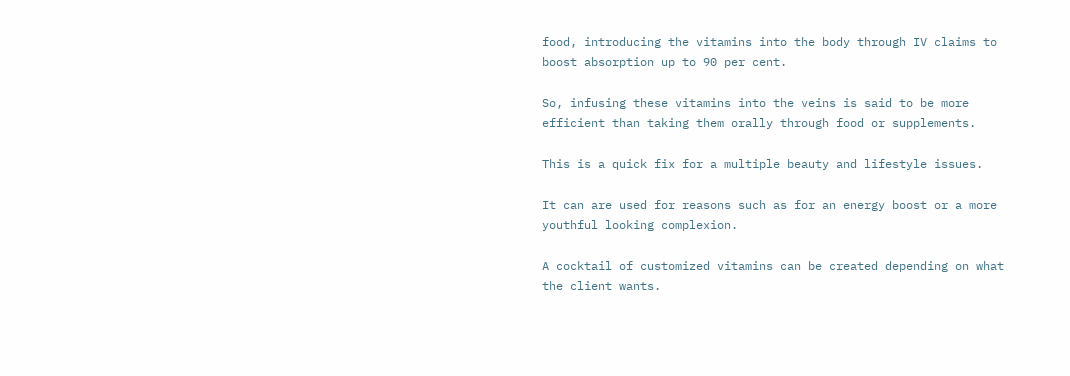food, introducing the vitamins into the body through IV claims to boost absorption up to 90 per cent.

So, infusing these vitamins into the veins is said to be more efficient than taking them orally through food or supplements.

This is a quick fix for a multiple beauty and lifestyle issues.

It can are used for reasons such as for an energy boost or a more youthful looking complexion.

A cocktail of customized vitamins can be created depending on what the client wants.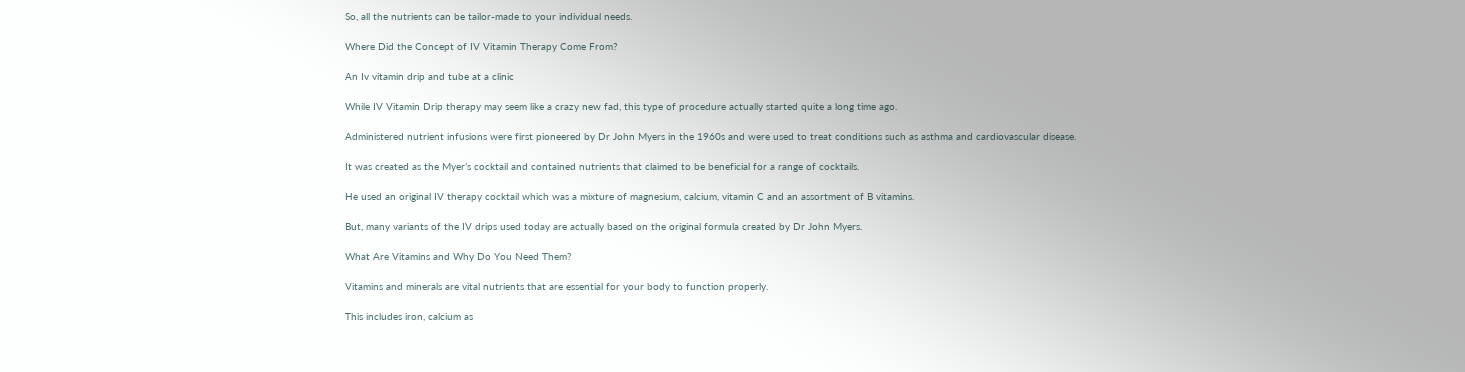So, all the nutrients can be tailor-made to your individual needs.

Where Did the Concept of IV Vitamin Therapy Come From?

An Iv vitamin drip and tube at a clinic

While IV Vitamin Drip therapy may seem like a crazy new fad, this type of procedure actually started quite a long time ago.

Administered nutrient infusions were first pioneered by Dr John Myers in the 1960s and were used to treat conditions such as asthma and cardiovascular disease.

It was created as the Myer’s cocktail and contained nutrients that claimed to be beneficial for a range of cocktails.

He used an original IV therapy cocktail which was a mixture of magnesium, calcium, vitamin C and an assortment of B vitamins.

But, many variants of the IV drips used today are actually based on the original formula created by Dr John Myers.

What Are Vitamins and Why Do You Need Them?

Vitamins and minerals are vital nutrients that are essential for your body to function properly.

This includes iron, calcium as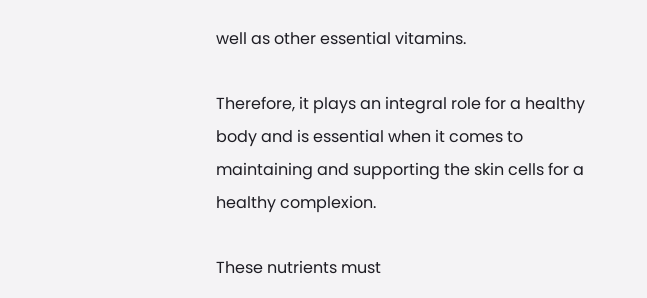well as other essential vitamins.

Therefore, it plays an integral role for a healthy body and is essential when it comes to maintaining and supporting the skin cells for a healthy complexion.

These nutrients must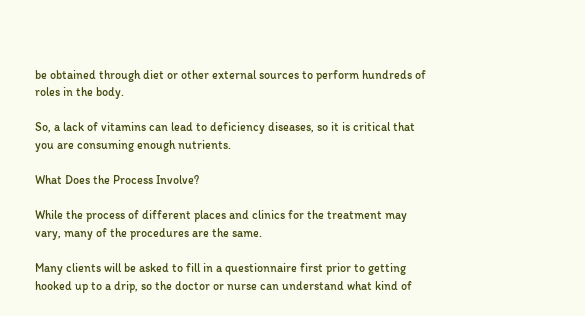be obtained through diet or other external sources to perform hundreds of roles in the body.

So, a lack of vitamins can lead to deficiency diseases, so it is critical that you are consuming enough nutrients.

What Does the Process Involve?

While the process of different places and clinics for the treatment may vary, many of the procedures are the same.

Many clients will be asked to fill in a questionnaire first prior to getting hooked up to a drip, so the doctor or nurse can understand what kind of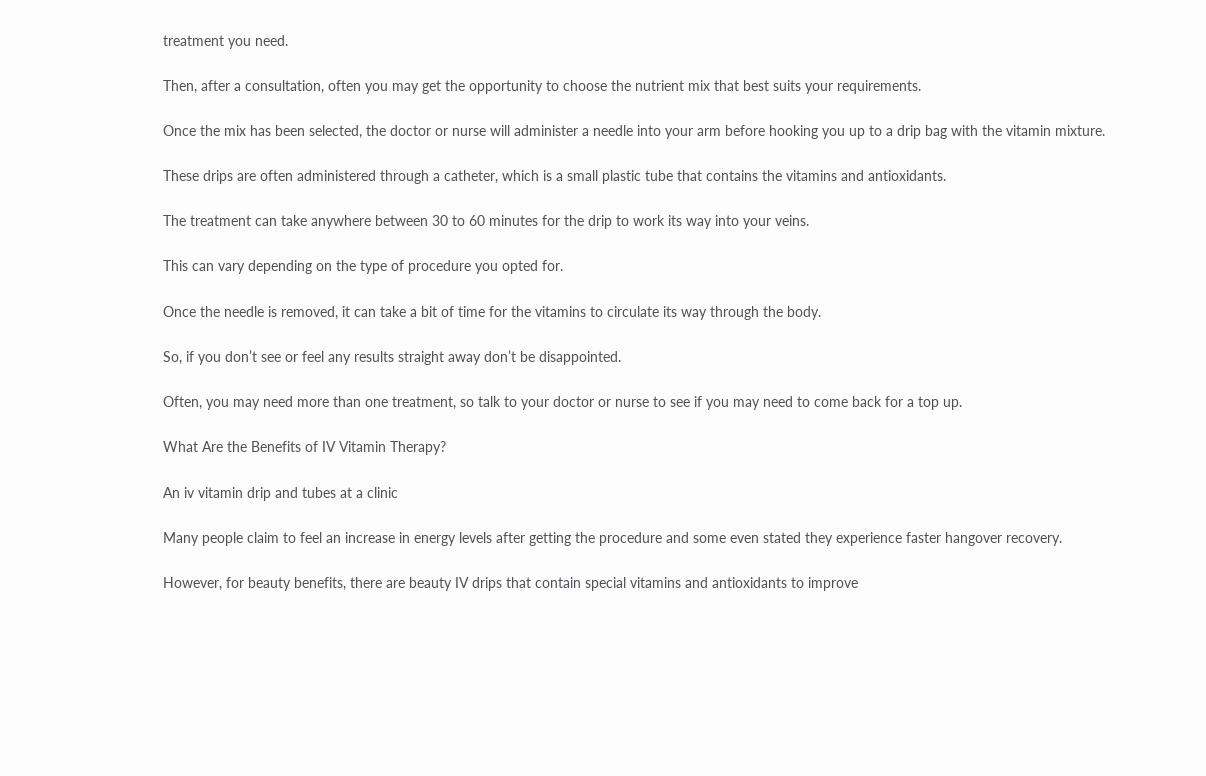treatment you need.

Then, after a consultation, often you may get the opportunity to choose the nutrient mix that best suits your requirements.

Once the mix has been selected, the doctor or nurse will administer a needle into your arm before hooking you up to a drip bag with the vitamin mixture.

These drips are often administered through a catheter, which is a small plastic tube that contains the vitamins and antioxidants.

The treatment can take anywhere between 30 to 60 minutes for the drip to work its way into your veins.

This can vary depending on the type of procedure you opted for.

Once the needle is removed, it can take a bit of time for the vitamins to circulate its way through the body.

So, if you don’t see or feel any results straight away don’t be disappointed.

Often, you may need more than one treatment, so talk to your doctor or nurse to see if you may need to come back for a top up.

What Are the Benefits of IV Vitamin Therapy?

An iv vitamin drip and tubes at a clinic

Many people claim to feel an increase in energy levels after getting the procedure and some even stated they experience faster hangover recovery.

However, for beauty benefits, there are beauty IV drips that contain special vitamins and antioxidants to improve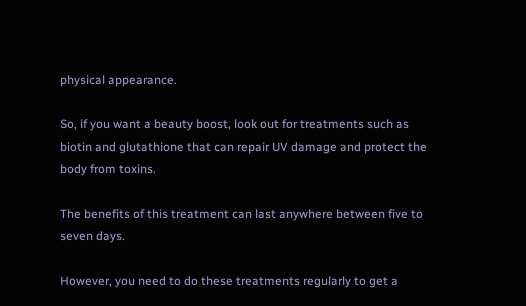physical appearance.

So, if you want a beauty boost, look out for treatments such as biotin and glutathione that can repair UV damage and protect the body from toxins.

The benefits of this treatment can last anywhere between five to seven days.

However, you need to do these treatments regularly to get a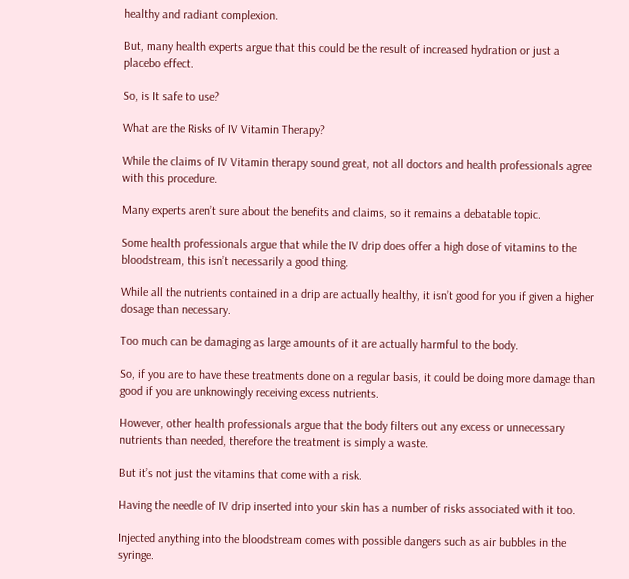healthy and radiant complexion.

But, many health experts argue that this could be the result of increased hydration or just a placebo effect.

So, is It safe to use?

What are the Risks of IV Vitamin Therapy?

While the claims of IV Vitamin therapy sound great, not all doctors and health professionals agree with this procedure.

Many experts aren’t sure about the benefits and claims, so it remains a debatable topic.

Some health professionals argue that while the IV drip does offer a high dose of vitamins to the bloodstream, this isn’t necessarily a good thing.

While all the nutrients contained in a drip are actually healthy, it isn’t good for you if given a higher dosage than necessary.

Too much can be damaging as large amounts of it are actually harmful to the body.

So, if you are to have these treatments done on a regular basis, it could be doing more damage than good if you are unknowingly receiving excess nutrients.

However, other health professionals argue that the body filters out any excess or unnecessary nutrients than needed, therefore the treatment is simply a waste.

But it’s not just the vitamins that come with a risk.

Having the needle of IV drip inserted into your skin has a number of risks associated with it too.

Injected anything into the bloodstream comes with possible dangers such as air bubbles in the syringe.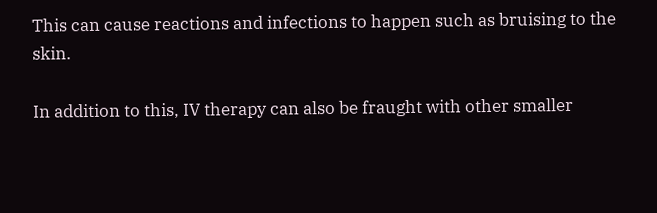This can cause reactions and infections to happen such as bruising to the skin.

In addition to this, IV therapy can also be fraught with other smaller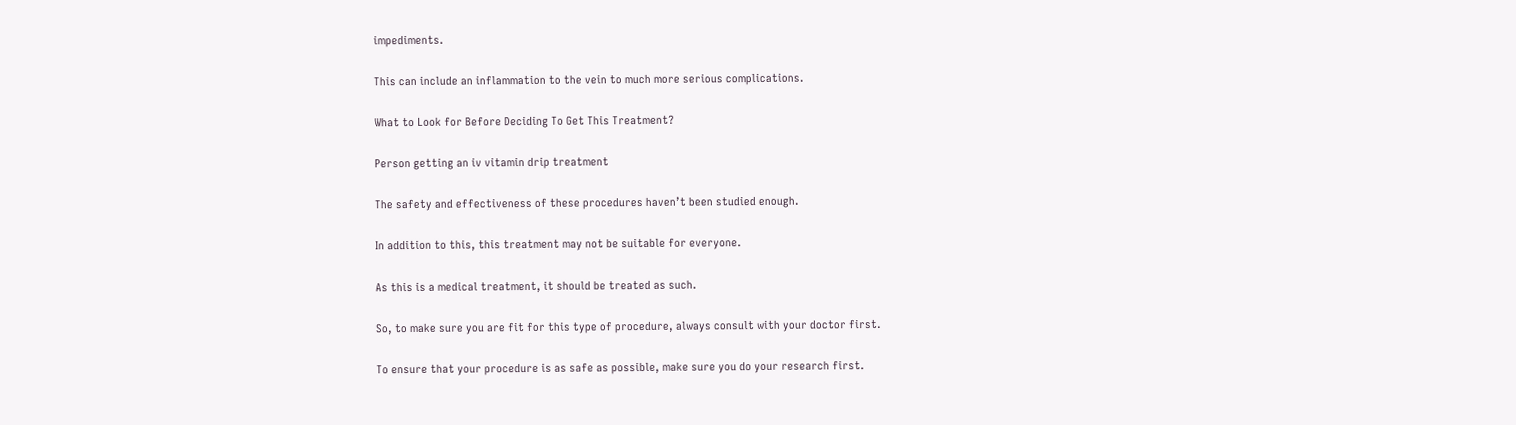impediments.

This can include an inflammation to the vein to much more serious complications.

What to Look for Before Deciding To Get This Treatment?

Person getting an iv vitamin drip treatment

The safety and effectiveness of these procedures haven’t been studied enough.

In addition to this, this treatment may not be suitable for everyone.

As this is a medical treatment, it should be treated as such.

So, to make sure you are fit for this type of procedure, always consult with your doctor first.

To ensure that your procedure is as safe as possible, make sure you do your research first.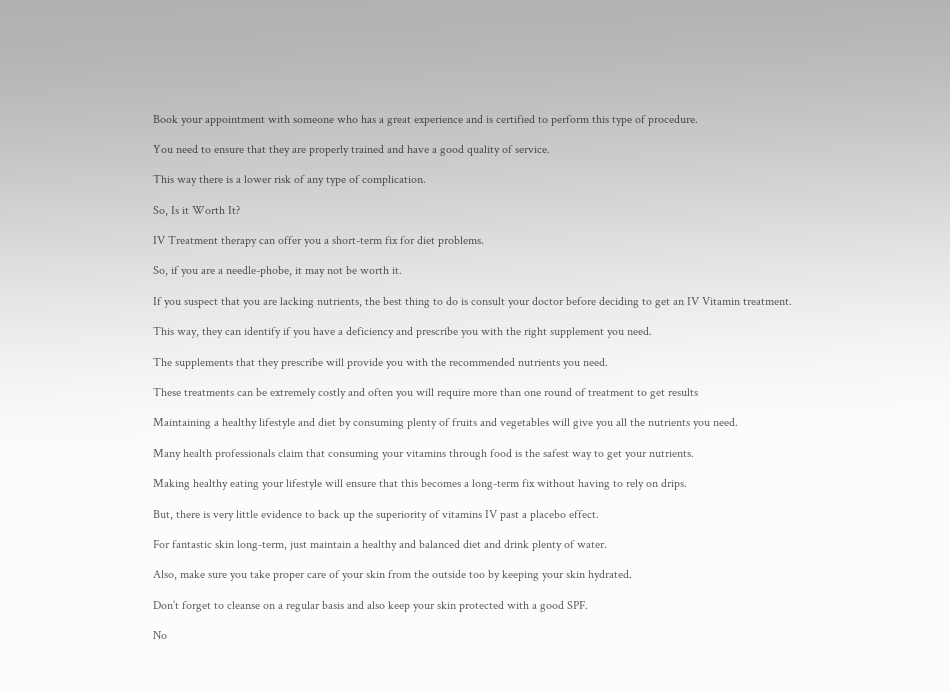Book your appointment with someone who has a great experience and is certified to perform this type of procedure.

You need to ensure that they are properly trained and have a good quality of service.

This way there is a lower risk of any type of complication.

So, Is it Worth It?

IV Treatment therapy can offer you a short-term fix for diet problems.

So, if you are a needle-phobe, it may not be worth it.

If you suspect that you are lacking nutrients, the best thing to do is consult your doctor before deciding to get an IV Vitamin treatment.

This way, they can identify if you have a deficiency and prescribe you with the right supplement you need.

The supplements that they prescribe will provide you with the recommended nutrients you need.

These treatments can be extremely costly and often you will require more than one round of treatment to get results

Maintaining a healthy lifestyle and diet by consuming plenty of fruits and vegetables will give you all the nutrients you need.

Many health professionals claim that consuming your vitamins through food is the safest way to get your nutrients.

Making healthy eating your lifestyle will ensure that this becomes a long-term fix without having to rely on drips.

But, there is very little evidence to back up the superiority of vitamins IV past a placebo effect.

For fantastic skin long-term, just maintain a healthy and balanced diet and drink plenty of water.

Also, make sure you take proper care of your skin from the outside too by keeping your skin hydrated.

Don’t forget to cleanse on a regular basis and also keep your skin protected with a good SPF.

No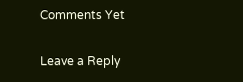Comments Yet

Leave a Reply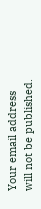Your email address will not be published.